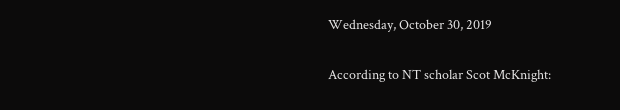Wednesday, October 30, 2019

According to NT scholar Scot McKnight: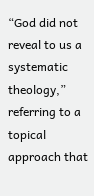“God did not reveal to us a systematic theology,” referring to a topical approach that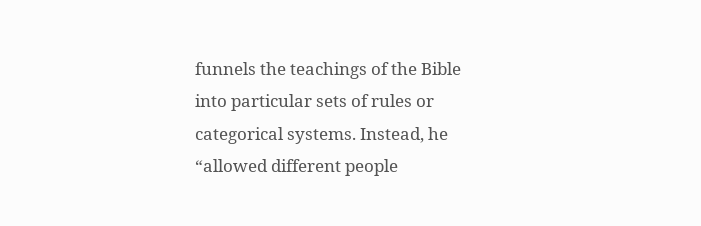funnels the teachings of the Bible into particular sets of rules or categorical systems. Instead, he “allowed different people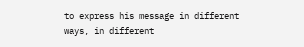to express his message in different ways, in different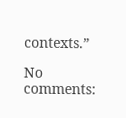contexts.”

No comments: